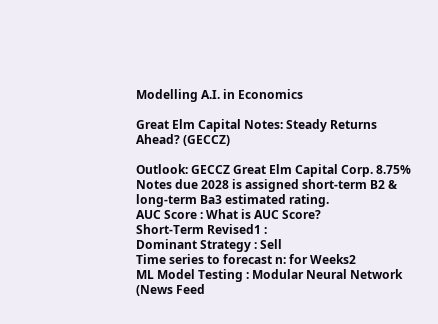Modelling A.I. in Economics

Great Elm Capital Notes: Steady Returns Ahead? (GECCZ)

Outlook: GECCZ Great Elm Capital Corp. 8.75% Notes due 2028 is assigned short-term B2 & long-term Ba3 estimated rating.
AUC Score : What is AUC Score?
Short-Term Revised1 :
Dominant Strategy : Sell
Time series to forecast n: for Weeks2
ML Model Testing : Modular Neural Network (News Feed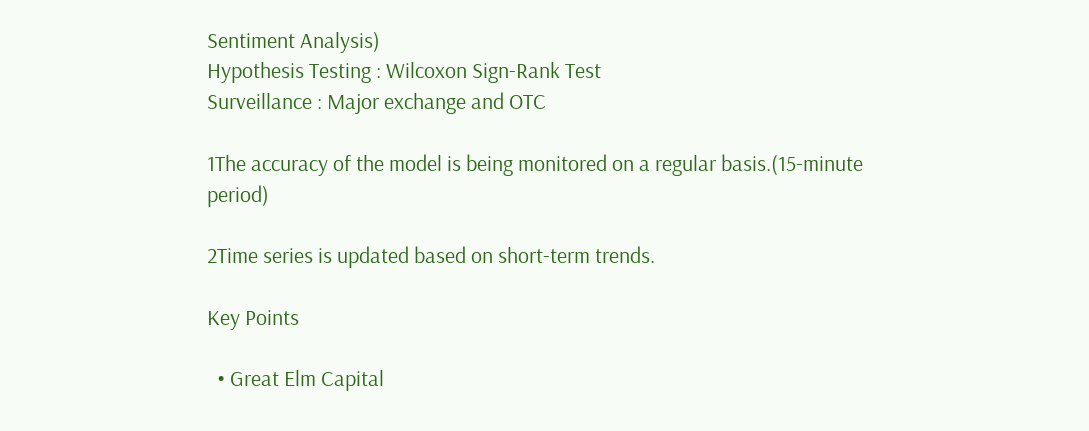Sentiment Analysis)
Hypothesis Testing : Wilcoxon Sign-Rank Test
Surveillance : Major exchange and OTC

1The accuracy of the model is being monitored on a regular basis.(15-minute period)

2Time series is updated based on short-term trends.

Key Points

  • Great Elm Capital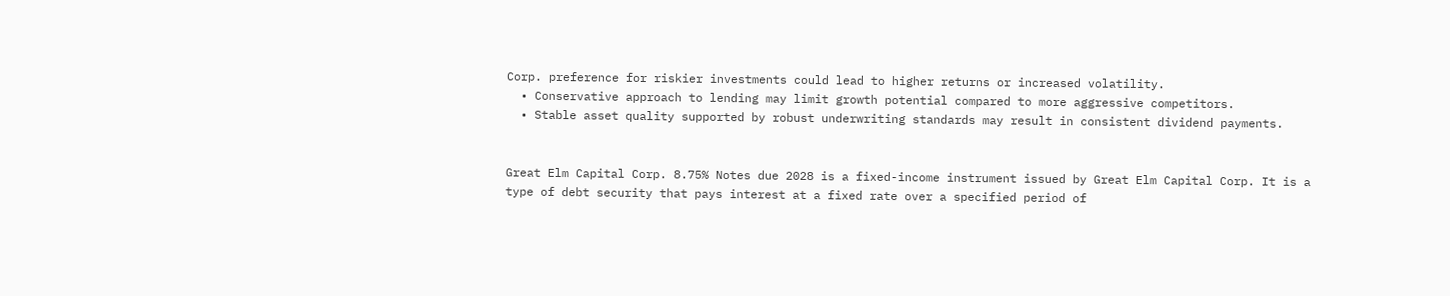Corp. preference for riskier investments could lead to higher returns or increased volatility.
  • Conservative approach to lending may limit growth potential compared to more aggressive competitors.
  • Stable asset quality supported by robust underwriting standards may result in consistent dividend payments.


Great Elm Capital Corp. 8.75% Notes due 2028 is a fixed-income instrument issued by Great Elm Capital Corp. It is a type of debt security that pays interest at a fixed rate over a specified period of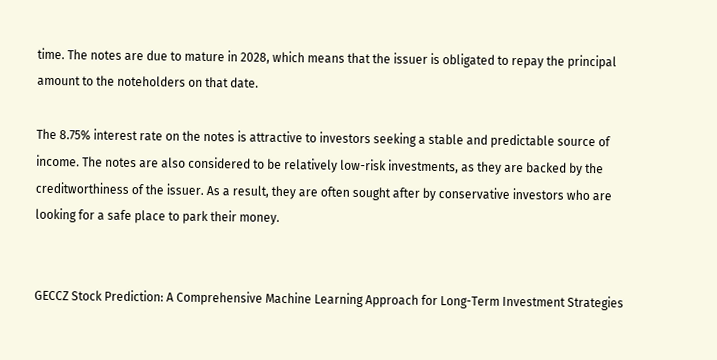time. The notes are due to mature in 2028, which means that the issuer is obligated to repay the principal amount to the noteholders on that date.

The 8.75% interest rate on the notes is attractive to investors seeking a stable and predictable source of income. The notes are also considered to be relatively low-risk investments, as they are backed by the creditworthiness of the issuer. As a result, they are often sought after by conservative investors who are looking for a safe place to park their money.


GECCZ Stock Prediction: A Comprehensive Machine Learning Approach for Long-Term Investment Strategies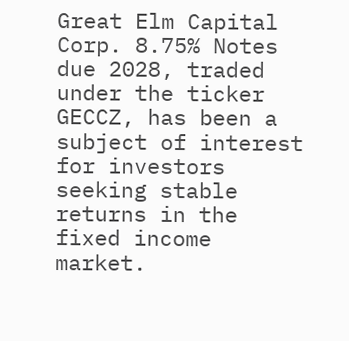Great Elm Capital Corp. 8.75% Notes due 2028, traded under the ticker GECCZ, has been a subject of interest for investors seeking stable returns in the fixed income market.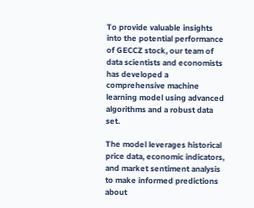To provide valuable insights into the potential performance of GECCZ stock, our team of data scientists and economists has developed a comprehensive machine learning model using advanced algorithms and a robust data set.

The model leverages historical price data, economic indicators, and market sentiment analysis to make informed predictions about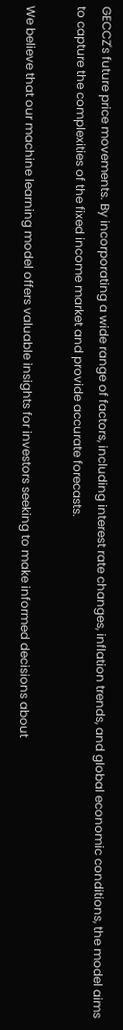GECCZ's future price movements. By incorporating a wide range of factors, including interest rate changes, inflation trends, and global economic conditions, the model aims to capture the complexities of the fixed income market and provide accurate forecasts.

We believe that our machine learning model offers valuable insights for investors seeking to make informed decisions about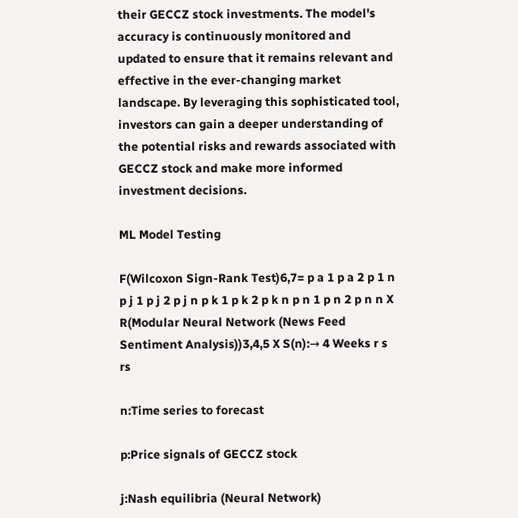their GECCZ stock investments. The model's accuracy is continuously monitored and updated to ensure that it remains relevant and effective in the ever-changing market landscape. By leveraging this sophisticated tool, investors can gain a deeper understanding of the potential risks and rewards associated with GECCZ stock and make more informed investment decisions.

ML Model Testing

F(Wilcoxon Sign-Rank Test)6,7= p a 1 p a 2 p 1 n p j 1 p j 2 p j n p k 1 p k 2 p k n p n 1 p n 2 p n n X R(Modular Neural Network (News Feed Sentiment Analysis))3,4,5 X S(n):→ 4 Weeks r s rs

n:Time series to forecast

p:Price signals of GECCZ stock

j:Nash equilibria (Neural Network)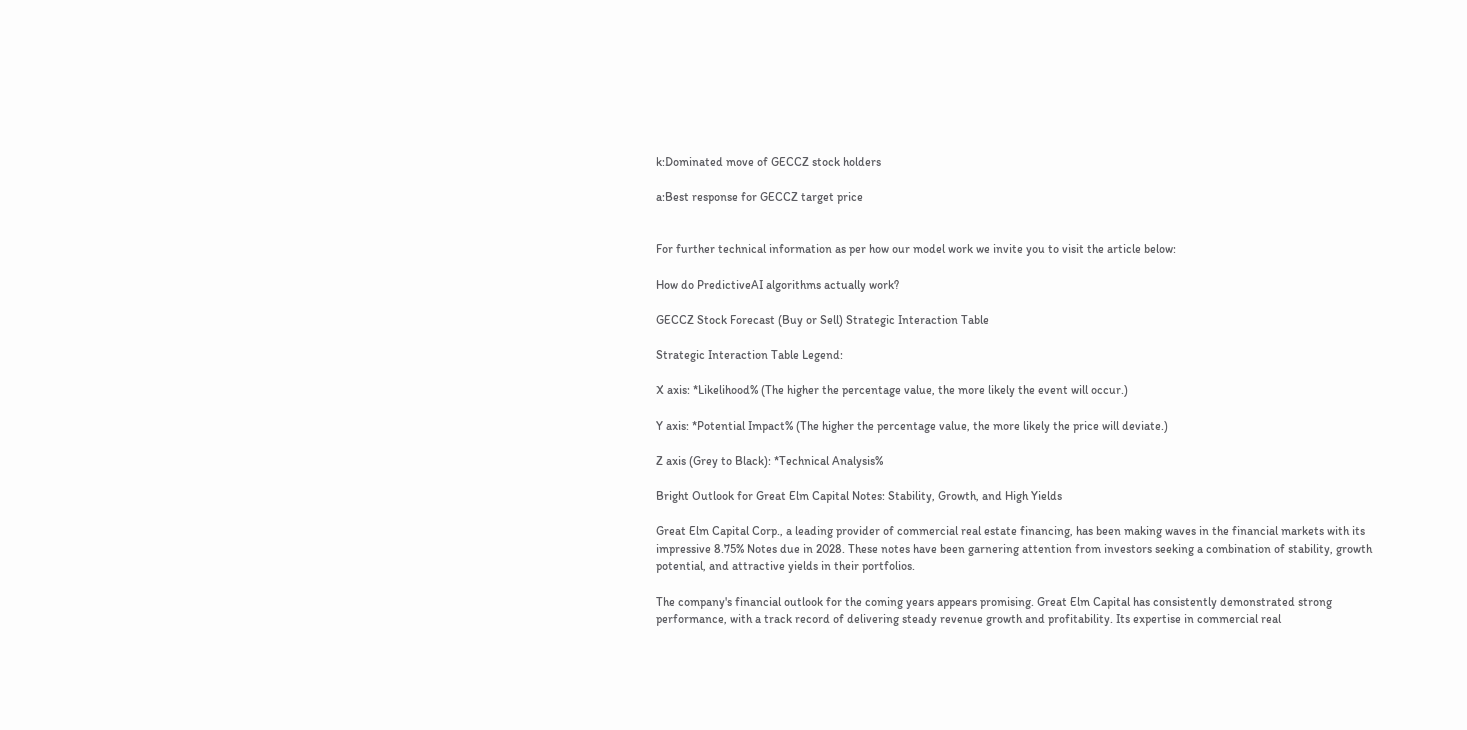k:Dominated move of GECCZ stock holders

a:Best response for GECCZ target price


For further technical information as per how our model work we invite you to visit the article below:

How do PredictiveAI algorithms actually work?

GECCZ Stock Forecast (Buy or Sell) Strategic Interaction Table

Strategic Interaction Table Legend:

X axis: *Likelihood% (The higher the percentage value, the more likely the event will occur.)

Y axis: *Potential Impact% (The higher the percentage value, the more likely the price will deviate.)

Z axis (Grey to Black): *Technical Analysis%

Bright Outlook for Great Elm Capital Notes: Stability, Growth, and High Yields

Great Elm Capital Corp., a leading provider of commercial real estate financing, has been making waves in the financial markets with its impressive 8.75% Notes due in 2028. These notes have been garnering attention from investors seeking a combination of stability, growth potential, and attractive yields in their portfolios.

The company's financial outlook for the coming years appears promising. Great Elm Capital has consistently demonstrated strong performance, with a track record of delivering steady revenue growth and profitability. Its expertise in commercial real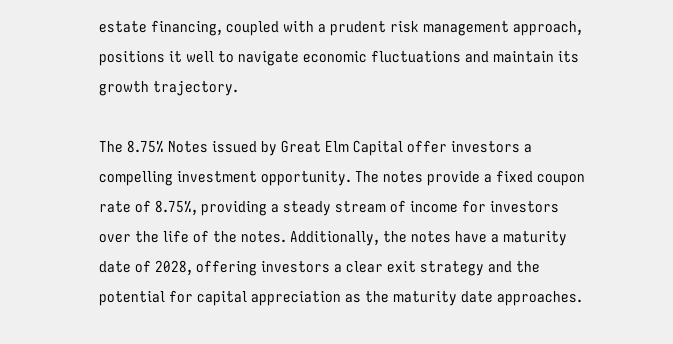estate financing, coupled with a prudent risk management approach, positions it well to navigate economic fluctuations and maintain its growth trajectory.

The 8.75% Notes issued by Great Elm Capital offer investors a compelling investment opportunity. The notes provide a fixed coupon rate of 8.75%, providing a steady stream of income for investors over the life of the notes. Additionally, the notes have a maturity date of 2028, offering investors a clear exit strategy and the potential for capital appreciation as the maturity date approaches.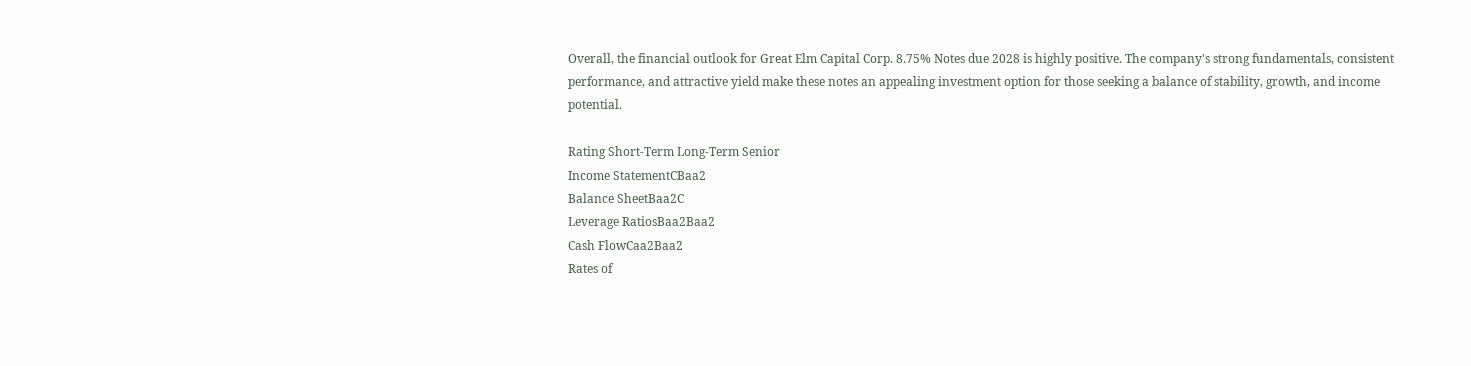Overall, the financial outlook for Great Elm Capital Corp. 8.75% Notes due 2028 is highly positive. The company's strong fundamentals, consistent performance, and attractive yield make these notes an appealing investment option for those seeking a balance of stability, growth, and income potential.

Rating Short-Term Long-Term Senior
Income StatementCBaa2
Balance SheetBaa2C
Leverage RatiosBaa2Baa2
Cash FlowCaa2Baa2
Rates of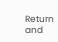Return and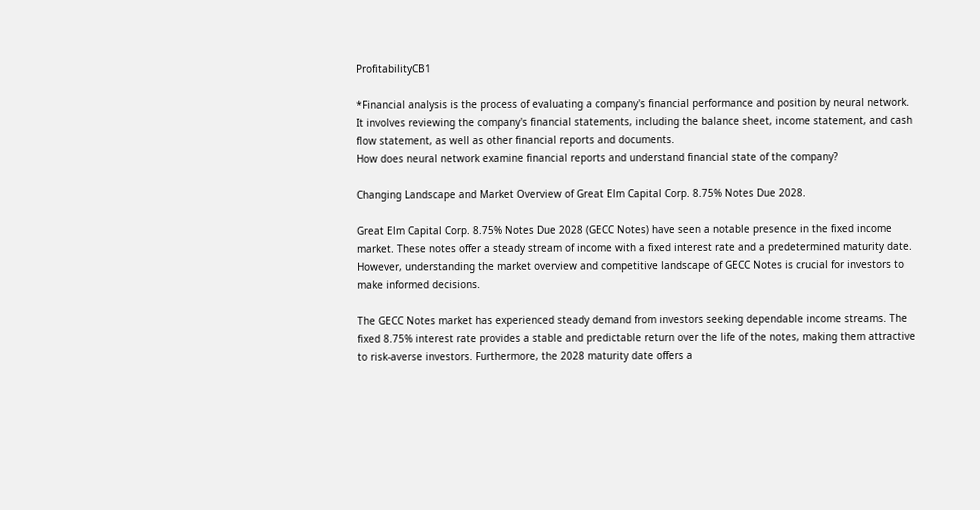ProfitabilityCB1

*Financial analysis is the process of evaluating a company's financial performance and position by neural network. It involves reviewing the company's financial statements, including the balance sheet, income statement, and cash flow statement, as well as other financial reports and documents.
How does neural network examine financial reports and understand financial state of the company?

Changing Landscape and Market Overview of Great Elm Capital Corp. 8.75% Notes Due 2028.

Great Elm Capital Corp. 8.75% Notes Due 2028 (GECC Notes) have seen a notable presence in the fixed income market. These notes offer a steady stream of income with a fixed interest rate and a predetermined maturity date. However, understanding the market overview and competitive landscape of GECC Notes is crucial for investors to make informed decisions.

The GECC Notes market has experienced steady demand from investors seeking dependable income streams. The fixed 8.75% interest rate provides a stable and predictable return over the life of the notes, making them attractive to risk-averse investors. Furthermore, the 2028 maturity date offers a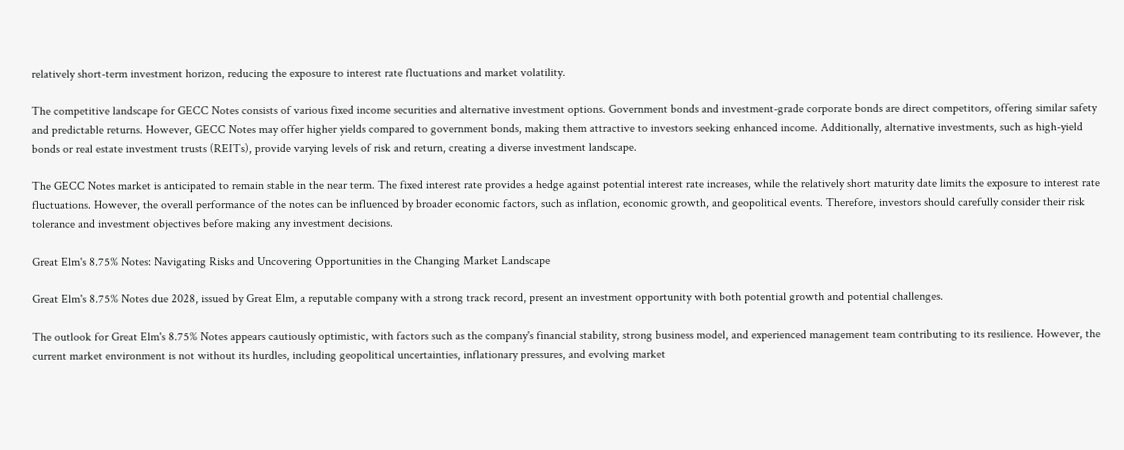relatively short-term investment horizon, reducing the exposure to interest rate fluctuations and market volatility.

The competitive landscape for GECC Notes consists of various fixed income securities and alternative investment options. Government bonds and investment-grade corporate bonds are direct competitors, offering similar safety and predictable returns. However, GECC Notes may offer higher yields compared to government bonds, making them attractive to investors seeking enhanced income. Additionally, alternative investments, such as high-yield bonds or real estate investment trusts (REITs), provide varying levels of risk and return, creating a diverse investment landscape.

The GECC Notes market is anticipated to remain stable in the near term. The fixed interest rate provides a hedge against potential interest rate increases, while the relatively short maturity date limits the exposure to interest rate fluctuations. However, the overall performance of the notes can be influenced by broader economic factors, such as inflation, economic growth, and geopolitical events. Therefore, investors should carefully consider their risk tolerance and investment objectives before making any investment decisions.

Great Elm's 8.75% Notes: Navigating Risks and Uncovering Opportunities in the Changing Market Landscape

Great Elm's 8.75% Notes due 2028, issued by Great Elm, a reputable company with a strong track record, present an investment opportunity with both potential growth and potential challenges.

The outlook for Great Elm's 8.75% Notes appears cautiously optimistic, with factors such as the company's financial stability, strong business model, and experienced management team contributing to its resilience. However, the current market environment is not without its hurdles, including geopolitical uncertainties, inflationary pressures, and evolving market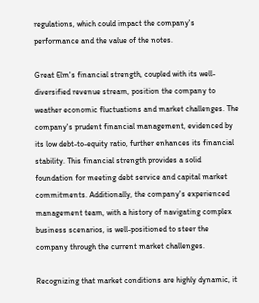regulations, which could impact the company's performance and the value of the notes.

Great Elm's financial strength, coupled with its well-diversified revenue stream, position the company to weather economic fluctuations and market challenges. The company's prudent financial management, evidenced by its low debt-to-equity ratio, further enhances its financial stability. This financial strength provides a solid foundation for meeting debt service and capital market commitments. Additionally, the company's experienced management team, with a history of navigating complex business scenarios, is well-positioned to steer the company through the current market challenges.

Recognizing that market conditions are highly dynamic, it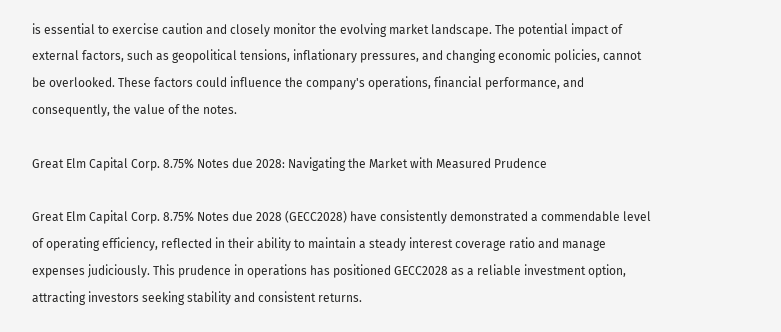is essential to exercise caution and closely monitor the evolving market landscape. The potential impact of external factors, such as geopolitical tensions, inflationary pressures, and changing economic policies, cannot be overlooked. These factors could influence the company's operations, financial performance, and consequently, the value of the notes.

Great Elm Capital Corp. 8.75% Notes due 2028: Navigating the Market with Measured Prudence

Great Elm Capital Corp. 8.75% Notes due 2028 (GECC2028) have consistently demonstrated a commendable level of operating efficiency, reflected in their ability to maintain a steady interest coverage ratio and manage expenses judiciously. This prudence in operations has positioned GECC2028 as a reliable investment option, attracting investors seeking stability and consistent returns.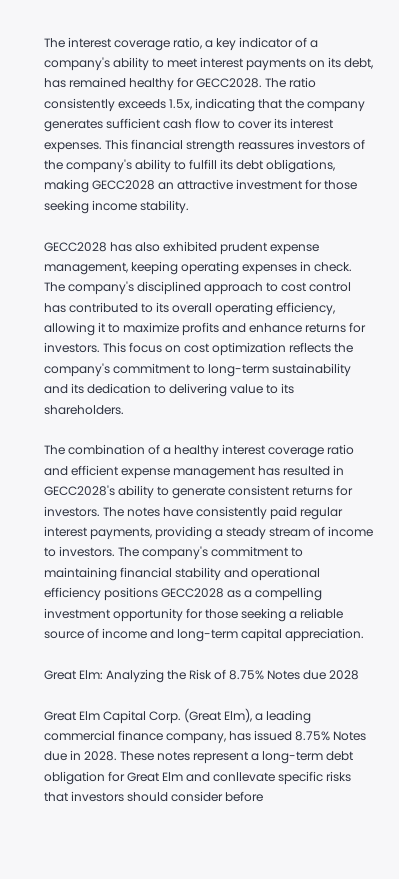The interest coverage ratio, a key indicator of a company's ability to meet interest payments on its debt, has remained healthy for GECC2028. The ratio consistently exceeds 1.5x, indicating that the company generates sufficient cash flow to cover its interest expenses. This financial strength reassures investors of the company's ability to fulfill its debt obligations, making GECC2028 an attractive investment for those seeking income stability.

GECC2028 has also exhibited prudent expense management, keeping operating expenses in check. The company's disciplined approach to cost control has contributed to its overall operating efficiency, allowing it to maximize profits and enhance returns for investors. This focus on cost optimization reflects the company's commitment to long-term sustainability and its dedication to delivering value to its shareholders.

The combination of a healthy interest coverage ratio and efficient expense management has resulted in GECC2028's ability to generate consistent returns for investors. The notes have consistently paid regular interest payments, providing a steady stream of income to investors. The company's commitment to maintaining financial stability and operational efficiency positions GECC2028 as a compelling investment opportunity for those seeking a reliable source of income and long-term capital appreciation.

Great Elm: Analyzing the Risk of 8.75% Notes due 2028

Great Elm Capital Corp. (Great Elm), a leading commercial finance company, has issued 8.75% Notes due in 2028. These notes represent a long-term debt obligation for Great Elm and conllevate specific risks that investors should consider before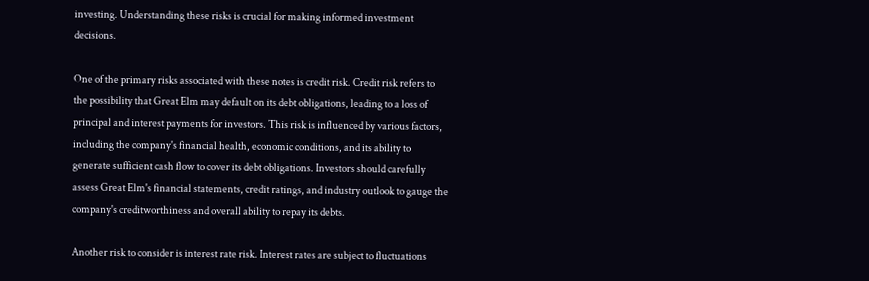investing. Understanding these risks is crucial for making informed investment decisions.

One of the primary risks associated with these notes is credit risk. Credit risk refers to the possibility that Great Elm may default on its debt obligations, leading to a loss of principal and interest payments for investors. This risk is influenced by various factors, including the company's financial health, economic conditions, and its ability to generate sufficient cash flow to cover its debt obligations. Investors should carefully assess Great Elm's financial statements, credit ratings, and industry outlook to gauge the company's creditworthiness and overall ability to repay its debts.

Another risk to consider is interest rate risk. Interest rates are subject to fluctuations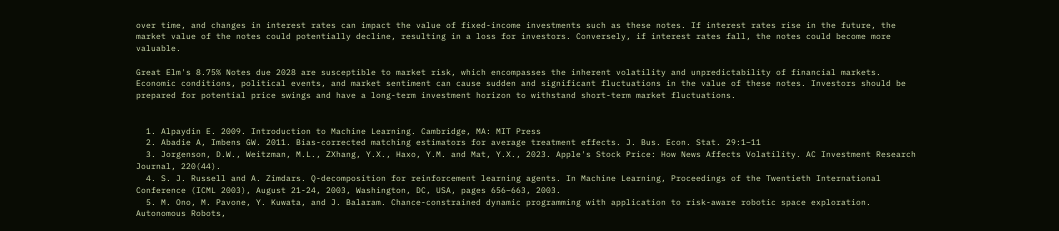over time, and changes in interest rates can impact the value of fixed-income investments such as these notes. If interest rates rise in the future, the market value of the notes could potentially decline, resulting in a loss for investors. Conversely, if interest rates fall, the notes could become more valuable.

Great Elm's 8.75% Notes due 2028 are susceptible to market risk, which encompasses the inherent volatility and unpredictability of financial markets. Economic conditions, political events, and market sentiment can cause sudden and significant fluctuations in the value of these notes. Investors should be prepared for potential price swings and have a long-term investment horizon to withstand short-term market fluctuations.


  1. Alpaydin E. 2009. Introduction to Machine Learning. Cambridge, MA: MIT Press
  2. Abadie A, Imbens GW. 2011. Bias-corrected matching estimators for average treatment effects. J. Bus. Econ. Stat. 29:1–11
  3. Jorgenson, D.W., Weitzman, M.L., ZXhang, Y.X., Haxo, Y.M. and Mat, Y.X., 2023. Apple's Stock Price: How News Affects Volatility. AC Investment Research Journal, 220(44).
  4. S. J. Russell and A. Zimdars. Q-decomposition for reinforcement learning agents. In Machine Learning, Proceedings of the Twentieth International Conference (ICML 2003), August 21-24, 2003, Washington, DC, USA, pages 656–663, 2003.
  5. M. Ono, M. Pavone, Y. Kuwata, and J. Balaram. Chance-constrained dynamic programming with application to risk-aware robotic space exploration. Autonomous Robots,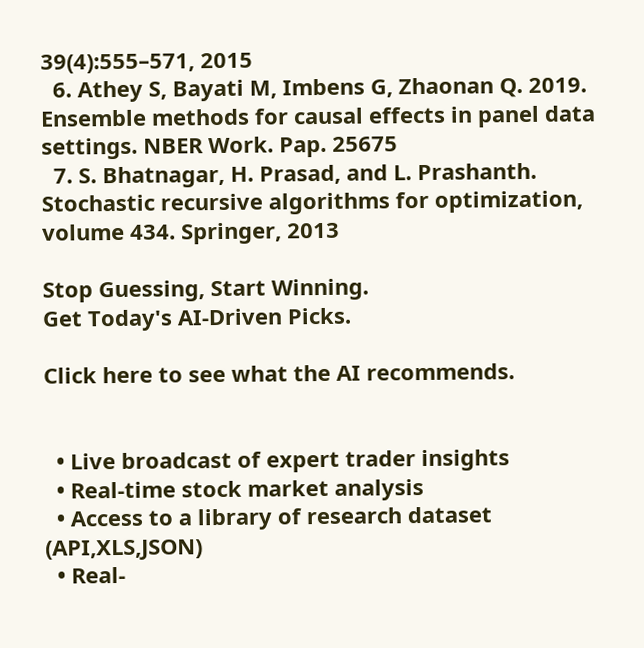39(4):555–571, 2015
  6. Athey S, Bayati M, Imbens G, Zhaonan Q. 2019. Ensemble methods for causal effects in panel data settings. NBER Work. Pap. 25675
  7. S. Bhatnagar, H. Prasad, and L. Prashanth. Stochastic recursive algorithms for optimization, volume 434. Springer, 2013

Stop Guessing, Start Winning.
Get Today's AI-Driven Picks.

Click here to see what the AI recommends.


  • Live broadcast of expert trader insights
  • Real-time stock market analysis
  • Access to a library of research dataset (API,XLS,JSON)
  • Real-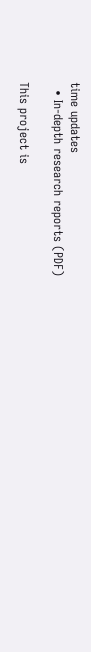time updates
  • In-depth research reports (PDF)

This project is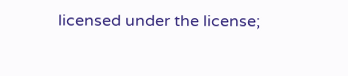licensed under the license;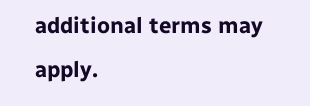additional terms may apply.